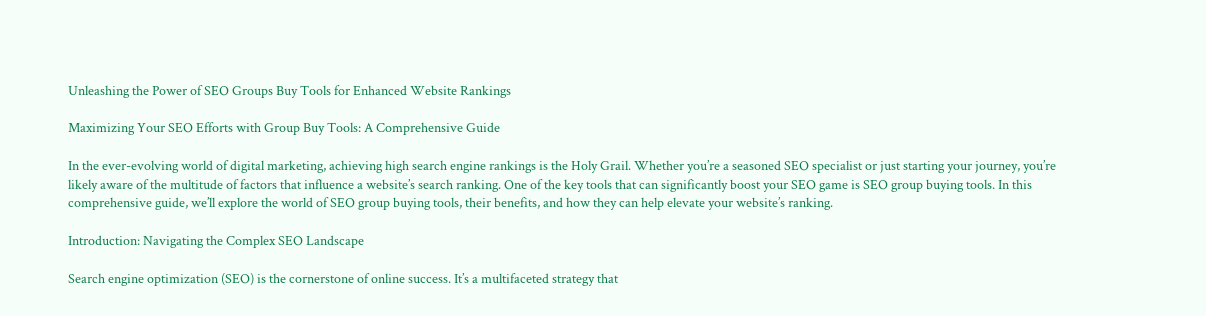Unleashing the Power of SEO Groups Buy Tools for Enhanced Website Rankings

Maximizing Your SEO Efforts with Group Buy Tools: A Comprehensive Guide

In the ever-evolving world of digital marketing, achieving high search engine rankings is the Holy Grail. Whether you’re a seasoned SEO specialist or just starting your journey, you’re likely aware of the multitude of factors that influence a website’s search ranking. One of the key tools that can significantly boost your SEO game is SEO group buying tools. In this comprehensive guide, we’ll explore the world of SEO group buying tools, their benefits, and how they can help elevate your website’s ranking.

Introduction: Navigating the Complex SEO Landscape

Search engine optimization (SEO) is the cornerstone of online success. It’s a multifaceted strategy that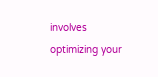involves optimizing your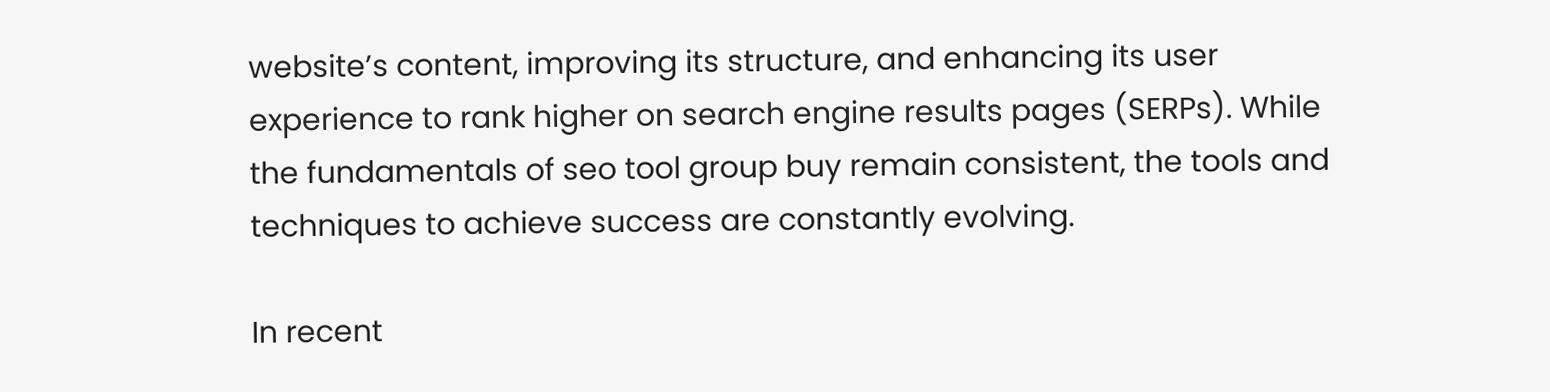website’s content, improving its structure, and enhancing its user experience to rank higher on search engine results pages (SERPs). While the fundamentals of seo tool group buy remain consistent, the tools and techniques to achieve success are constantly evolving.

In recent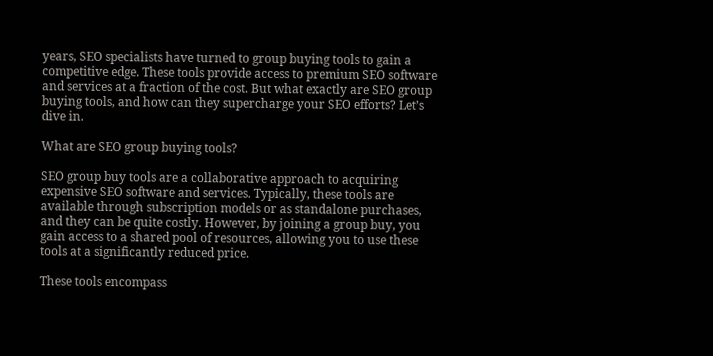years, SEO specialists have turned to group buying tools to gain a competitive edge. These tools provide access to premium SEO software and services at a fraction of the cost. But what exactly are SEO group buying tools, and how can they supercharge your SEO efforts? Let’s dive in.

What are SEO group buying tools?

SEO group buy tools are a collaborative approach to acquiring expensive SEO software and services. Typically, these tools are available through subscription models or as standalone purchases, and they can be quite costly. However, by joining a group buy, you gain access to a shared pool of resources, allowing you to use these tools at a significantly reduced price.

These tools encompass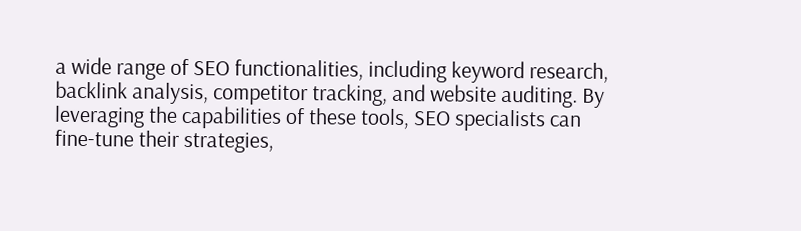a wide range of SEO functionalities, including keyword research, backlink analysis, competitor tracking, and website auditing. By leveraging the capabilities of these tools, SEO specialists can fine-tune their strategies,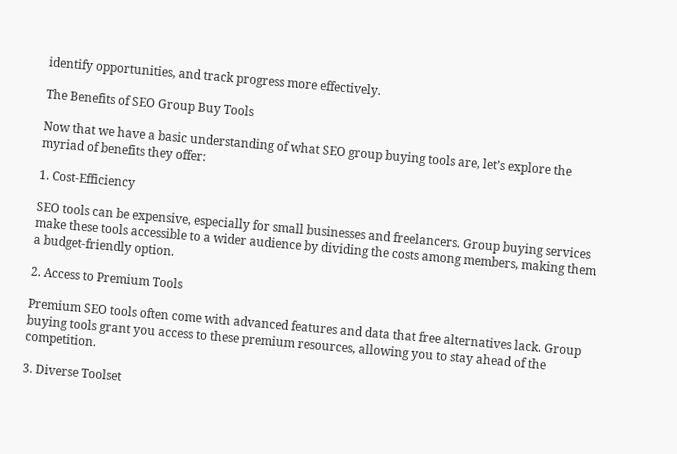identify opportunities, and track progress more effectively.

The Benefits of SEO Group Buy Tools

Now that we have a basic understanding of what SEO group buying tools are, let’s explore the myriad of benefits they offer:

1. Cost-Efficiency

SEO tools can be expensive, especially for small businesses and freelancers. Group buying services make these tools accessible to a wider audience by dividing the costs among members, making them a budget-friendly option.

2. Access to Premium Tools

Premium SEO tools often come with advanced features and data that free alternatives lack. Group buying tools grant you access to these premium resources, allowing you to stay ahead of the competition.

3. Diverse Toolset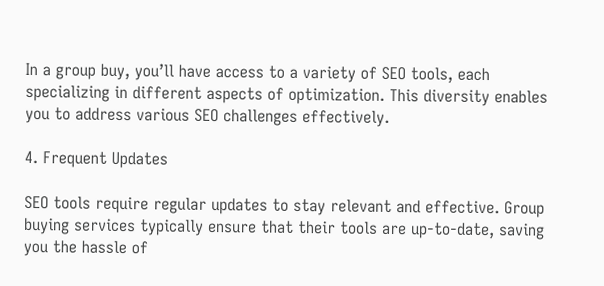In a group buy, you’ll have access to a variety of SEO tools, each specializing in different aspects of optimization. This diversity enables you to address various SEO challenges effectively.

4. Frequent Updates

SEO tools require regular updates to stay relevant and effective. Group buying services typically ensure that their tools are up-to-date, saving you the hassle of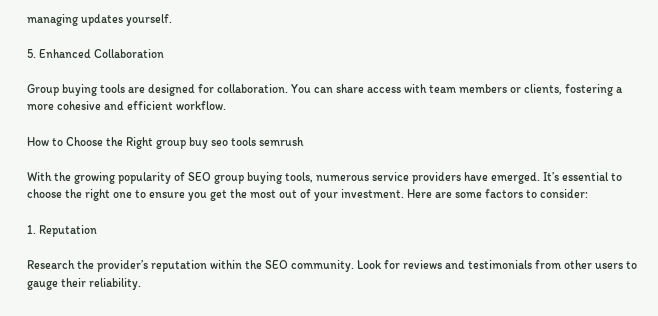managing updates yourself.

5. Enhanced Collaboration

Group buying tools are designed for collaboration. You can share access with team members or clients, fostering a more cohesive and efficient workflow.

How to Choose the Right group buy seo tools semrush

With the growing popularity of SEO group buying tools, numerous service providers have emerged. It’s essential to choose the right one to ensure you get the most out of your investment. Here are some factors to consider:

1. Reputation

Research the provider’s reputation within the SEO community. Look for reviews and testimonials from other users to gauge their reliability.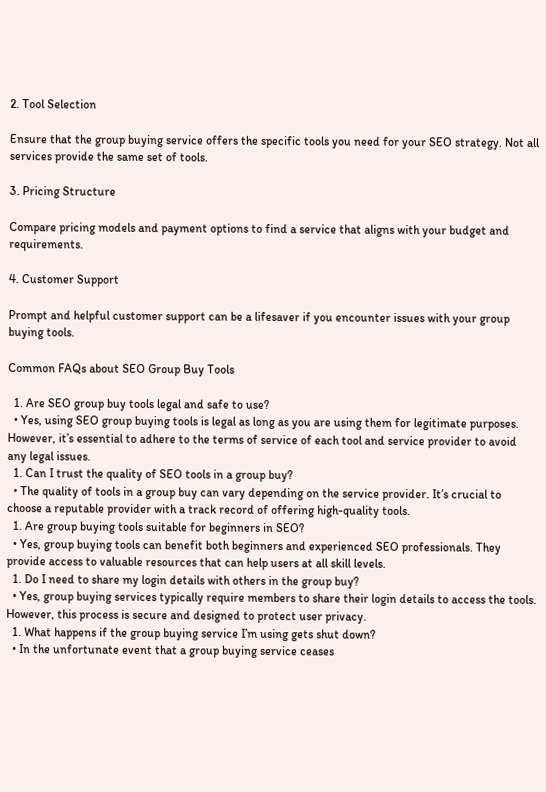2. Tool Selection

Ensure that the group buying service offers the specific tools you need for your SEO strategy. Not all services provide the same set of tools.

3. Pricing Structure

Compare pricing models and payment options to find a service that aligns with your budget and requirements.

4. Customer Support

Prompt and helpful customer support can be a lifesaver if you encounter issues with your group buying tools.

Common FAQs about SEO Group Buy Tools

  1. Are SEO group buy tools legal and safe to use?
  • Yes, using SEO group buying tools is legal as long as you are using them for legitimate purposes. However, it’s essential to adhere to the terms of service of each tool and service provider to avoid any legal issues.
  1. Can I trust the quality of SEO tools in a group buy?
  • The quality of tools in a group buy can vary depending on the service provider. It’s crucial to choose a reputable provider with a track record of offering high-quality tools.
  1. Are group buying tools suitable for beginners in SEO?
  • Yes, group buying tools can benefit both beginners and experienced SEO professionals. They provide access to valuable resources that can help users at all skill levels.
  1. Do I need to share my login details with others in the group buy?
  • Yes, group buying services typically require members to share their login details to access the tools. However, this process is secure and designed to protect user privacy.
  1. What happens if the group buying service I’m using gets shut down?
  • In the unfortunate event that a group buying service ceases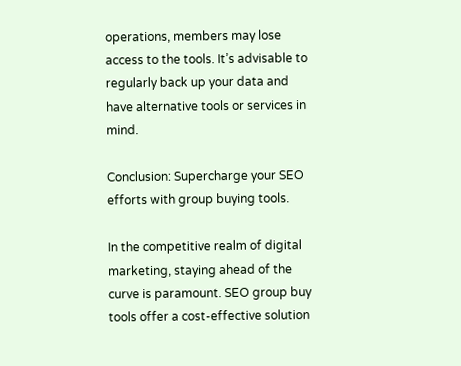operations, members may lose access to the tools. It’s advisable to regularly back up your data and have alternative tools or services in mind.

Conclusion: Supercharge your SEO efforts with group buying tools.

In the competitive realm of digital marketing, staying ahead of the curve is paramount. SEO group buy tools offer a cost-effective solution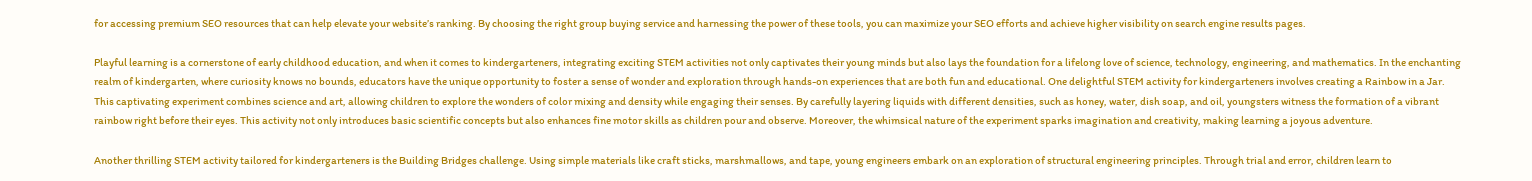for accessing premium SEO resources that can help elevate your website’s ranking. By choosing the right group buying service and harnessing the power of these tools, you can maximize your SEO efforts and achieve higher visibility on search engine results pages.

Playful learning is a cornerstone of early childhood education, and when it comes to kindergarteners, integrating exciting STEM activities not only captivates their young minds but also lays the foundation for a lifelong love of science, technology, engineering, and mathematics. In the enchanting realm of kindergarten, where curiosity knows no bounds, educators have the unique opportunity to foster a sense of wonder and exploration through hands-on experiences that are both fun and educational. One delightful STEM activity for kindergarteners involves creating a Rainbow in a Jar. This captivating experiment combines science and art, allowing children to explore the wonders of color mixing and density while engaging their senses. By carefully layering liquids with different densities, such as honey, water, dish soap, and oil, youngsters witness the formation of a vibrant rainbow right before their eyes. This activity not only introduces basic scientific concepts but also enhances fine motor skills as children pour and observe. Moreover, the whimsical nature of the experiment sparks imagination and creativity, making learning a joyous adventure.

Another thrilling STEM activity tailored for kindergarteners is the Building Bridges challenge. Using simple materials like craft sticks, marshmallows, and tape, young engineers embark on an exploration of structural engineering principles. Through trial and error, children learn to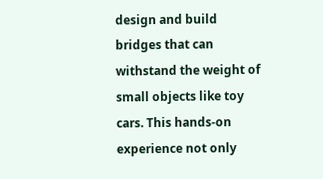design and build bridges that can withstand the weight of small objects like toy cars. This hands-on experience not only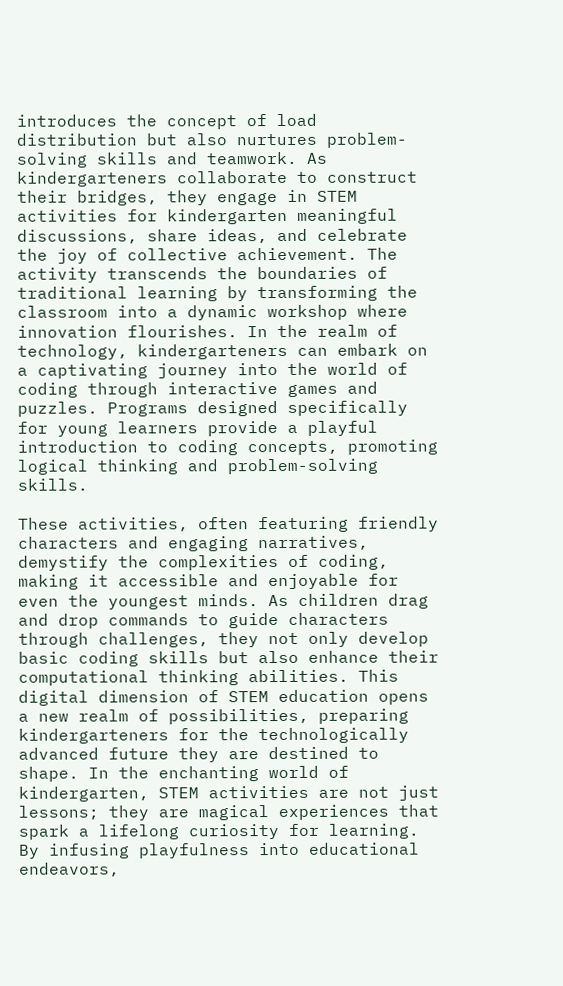introduces the concept of load distribution but also nurtures problem-solving skills and teamwork. As kindergarteners collaborate to construct their bridges, they engage in STEM activities for kindergarten meaningful discussions, share ideas, and celebrate the joy of collective achievement. The activity transcends the boundaries of traditional learning by transforming the classroom into a dynamic workshop where innovation flourishes. In the realm of technology, kindergarteners can embark on a captivating journey into the world of coding through interactive games and puzzles. Programs designed specifically for young learners provide a playful introduction to coding concepts, promoting logical thinking and problem-solving skills.

These activities, often featuring friendly characters and engaging narratives, demystify the complexities of coding, making it accessible and enjoyable for even the youngest minds. As children drag and drop commands to guide characters through challenges, they not only develop basic coding skills but also enhance their computational thinking abilities. This digital dimension of STEM education opens a new realm of possibilities, preparing kindergarteners for the technologically advanced future they are destined to shape. In the enchanting world of kindergarten, STEM activities are not just lessons; they are magical experiences that spark a lifelong curiosity for learning. By infusing playfulness into educational endeavors,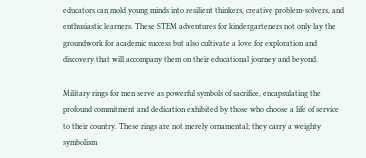educators can mold young minds into resilient thinkers, creative problem-solvers, and enthusiastic learners. These STEM adventures for kindergarteners not only lay the groundwork for academic success but also cultivate a love for exploration and discovery that will accompany them on their educational journey and beyond.

Military rings for men serve as powerful symbols of sacrifice, encapsulating the profound commitment and dedication exhibited by those who choose a life of service to their country. These rings are not merely ornamental; they carry a weighty symbolism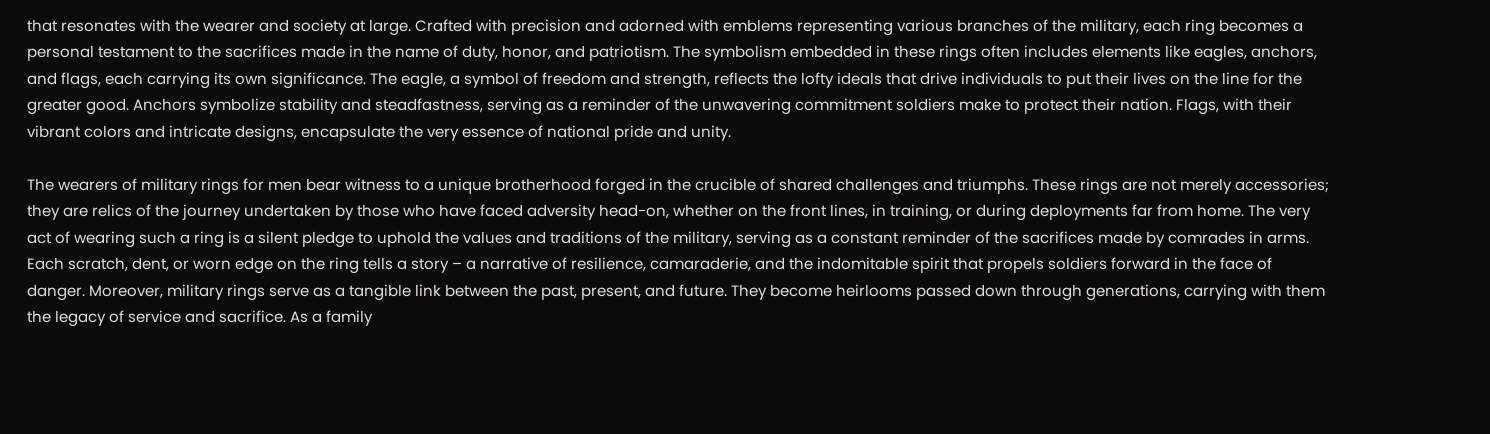that resonates with the wearer and society at large. Crafted with precision and adorned with emblems representing various branches of the military, each ring becomes a personal testament to the sacrifices made in the name of duty, honor, and patriotism. The symbolism embedded in these rings often includes elements like eagles, anchors, and flags, each carrying its own significance. The eagle, a symbol of freedom and strength, reflects the lofty ideals that drive individuals to put their lives on the line for the greater good. Anchors symbolize stability and steadfastness, serving as a reminder of the unwavering commitment soldiers make to protect their nation. Flags, with their vibrant colors and intricate designs, encapsulate the very essence of national pride and unity.

The wearers of military rings for men bear witness to a unique brotherhood forged in the crucible of shared challenges and triumphs. These rings are not merely accessories; they are relics of the journey undertaken by those who have faced adversity head-on, whether on the front lines, in training, or during deployments far from home. The very act of wearing such a ring is a silent pledge to uphold the values and traditions of the military, serving as a constant reminder of the sacrifices made by comrades in arms. Each scratch, dent, or worn edge on the ring tells a story – a narrative of resilience, camaraderie, and the indomitable spirit that propels soldiers forward in the face of danger. Moreover, military rings serve as a tangible link between the past, present, and future. They become heirlooms passed down through generations, carrying with them the legacy of service and sacrifice. As a family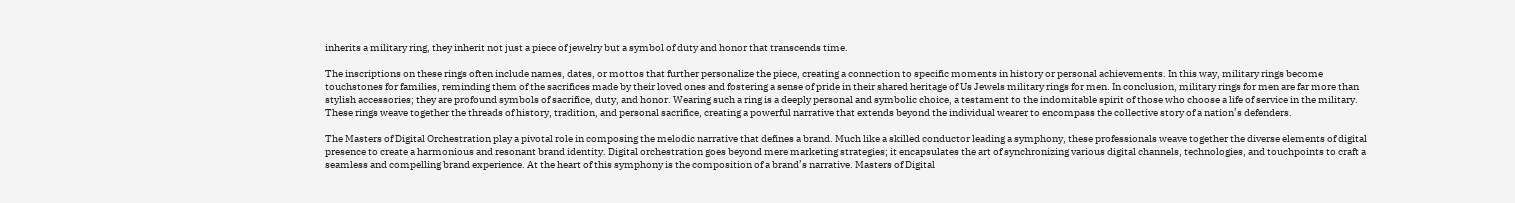inherits a military ring, they inherit not just a piece of jewelry but a symbol of duty and honor that transcends time.

The inscriptions on these rings often include names, dates, or mottos that further personalize the piece, creating a connection to specific moments in history or personal achievements. In this way, military rings become touchstones for families, reminding them of the sacrifices made by their loved ones and fostering a sense of pride in their shared heritage of Us Jewels military rings for men. In conclusion, military rings for men are far more than stylish accessories; they are profound symbols of sacrifice, duty, and honor. Wearing such a ring is a deeply personal and symbolic choice, a testament to the indomitable spirit of those who choose a life of service in the military. These rings weave together the threads of history, tradition, and personal sacrifice, creating a powerful narrative that extends beyond the individual wearer to encompass the collective story of a nation’s defenders.

The Masters of Digital Orchestration play a pivotal role in composing the melodic narrative that defines a brand. Much like a skilled conductor leading a symphony, these professionals weave together the diverse elements of digital presence to create a harmonious and resonant brand identity. Digital orchestration goes beyond mere marketing strategies; it encapsulates the art of synchronizing various digital channels, technologies, and touchpoints to craft a seamless and compelling brand experience. At the heart of this symphony is the composition of a brand’s narrative. Masters of Digital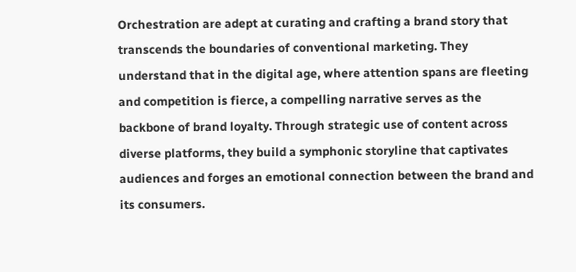Orchestration are adept at curating and crafting a brand story that transcends the boundaries of conventional marketing. They understand that in the digital age, where attention spans are fleeting and competition is fierce, a compelling narrative serves as the backbone of brand loyalty. Through strategic use of content across diverse platforms, they build a symphonic storyline that captivates audiences and forges an emotional connection between the brand and its consumers.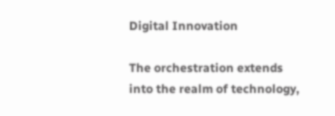Digital Innovation

The orchestration extends into the realm of technology,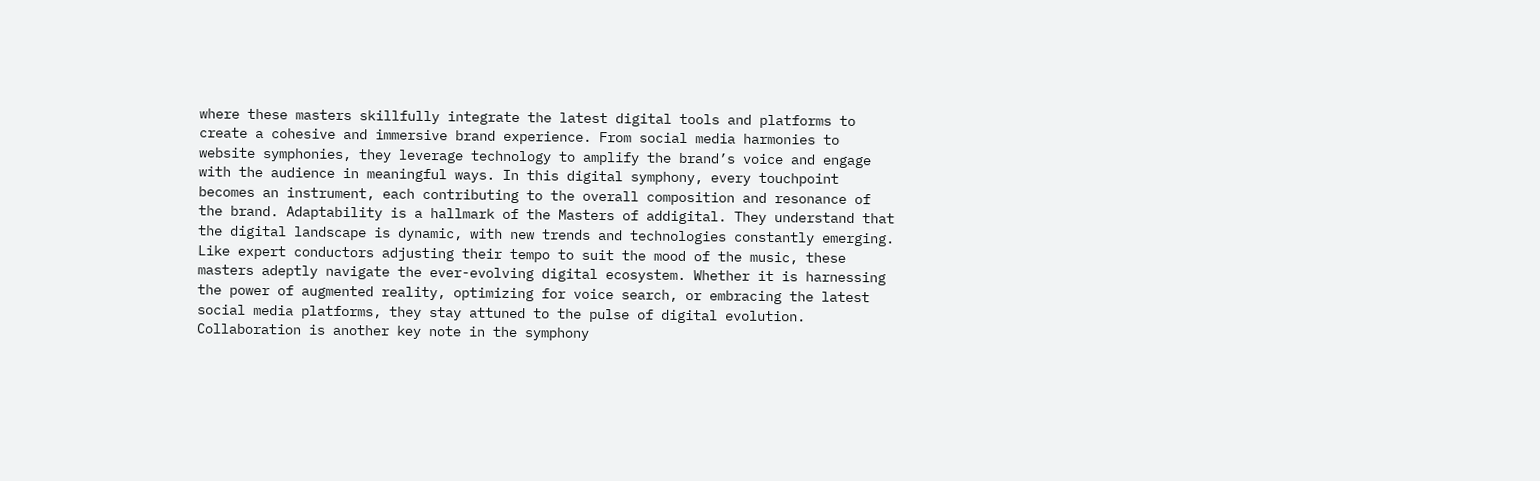where these masters skillfully integrate the latest digital tools and platforms to create a cohesive and immersive brand experience. From social media harmonies to website symphonies, they leverage technology to amplify the brand’s voice and engage with the audience in meaningful ways. In this digital symphony, every touchpoint becomes an instrument, each contributing to the overall composition and resonance of the brand. Adaptability is a hallmark of the Masters of addigital. They understand that the digital landscape is dynamic, with new trends and technologies constantly emerging. Like expert conductors adjusting their tempo to suit the mood of the music, these masters adeptly navigate the ever-evolving digital ecosystem. Whether it is harnessing the power of augmented reality, optimizing for voice search, or embracing the latest social media platforms, they stay attuned to the pulse of digital evolution. Collaboration is another key note in the symphony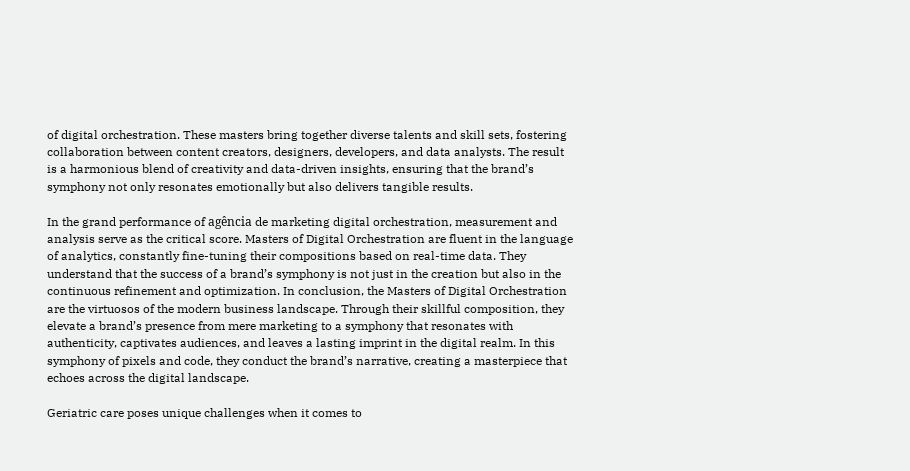of digital orchestration. These masters bring together diverse talents and skill sets, fostering collaboration between content creators, designers, developers, and data analysts. The result is a harmonious blend of creativity and data-driven insights, ensuring that the brand’s symphony not only resonates emotionally but also delivers tangible results.

In the grand performance of agência de marketing digital orchestration, measurement and analysis serve as the critical score. Masters of Digital Orchestration are fluent in the language of analytics, constantly fine-tuning their compositions based on real-time data. They understand that the success of a brand’s symphony is not just in the creation but also in the continuous refinement and optimization. In conclusion, the Masters of Digital Orchestration are the virtuosos of the modern business landscape. Through their skillful composition, they elevate a brand’s presence from mere marketing to a symphony that resonates with authenticity, captivates audiences, and leaves a lasting imprint in the digital realm. In this symphony of pixels and code, they conduct the brand’s narrative, creating a masterpiece that echoes across the digital landscape.

Geriatric care poses unique challenges when it comes to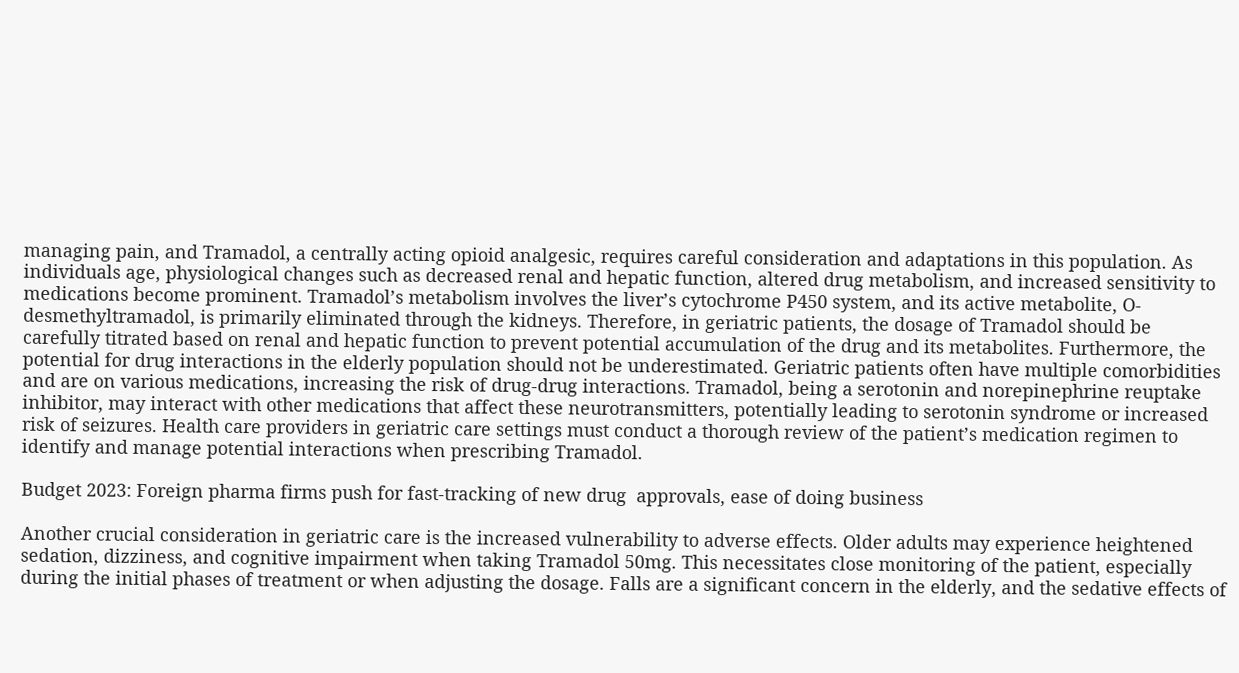managing pain, and Tramadol, a centrally acting opioid analgesic, requires careful consideration and adaptations in this population. As individuals age, physiological changes such as decreased renal and hepatic function, altered drug metabolism, and increased sensitivity to medications become prominent. Tramadol’s metabolism involves the liver’s cytochrome P450 system, and its active metabolite, O-desmethyltramadol, is primarily eliminated through the kidneys. Therefore, in geriatric patients, the dosage of Tramadol should be carefully titrated based on renal and hepatic function to prevent potential accumulation of the drug and its metabolites. Furthermore, the potential for drug interactions in the elderly population should not be underestimated. Geriatric patients often have multiple comorbidities and are on various medications, increasing the risk of drug-drug interactions. Tramadol, being a serotonin and norepinephrine reuptake inhibitor, may interact with other medications that affect these neurotransmitters, potentially leading to serotonin syndrome or increased risk of seizures. Health care providers in geriatric care settings must conduct a thorough review of the patient’s medication regimen to identify and manage potential interactions when prescribing Tramadol.

Budget 2023: Foreign pharma firms push for fast-tracking of new drug  approvals, ease of doing business

Another crucial consideration in geriatric care is the increased vulnerability to adverse effects. Older adults may experience heightened sedation, dizziness, and cognitive impairment when taking Tramadol 50mg. This necessitates close monitoring of the patient, especially during the initial phases of treatment or when adjusting the dosage. Falls are a significant concern in the elderly, and the sedative effects of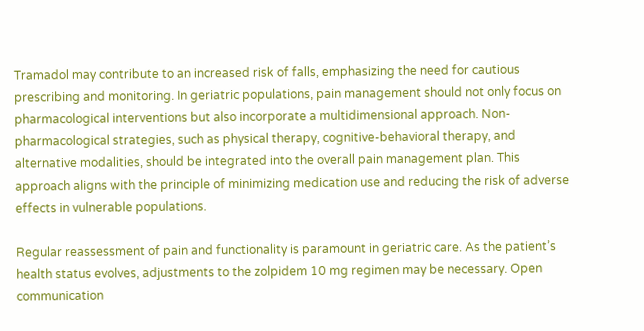Tramadol may contribute to an increased risk of falls, emphasizing the need for cautious prescribing and monitoring. In geriatric populations, pain management should not only focus on pharmacological interventions but also incorporate a multidimensional approach. Non-pharmacological strategies, such as physical therapy, cognitive-behavioral therapy, and alternative modalities, should be integrated into the overall pain management plan. This approach aligns with the principle of minimizing medication use and reducing the risk of adverse effects in vulnerable populations.

Regular reassessment of pain and functionality is paramount in geriatric care. As the patient’s health status evolves, adjustments to the zolpidem 10 mg regimen may be necessary. Open communication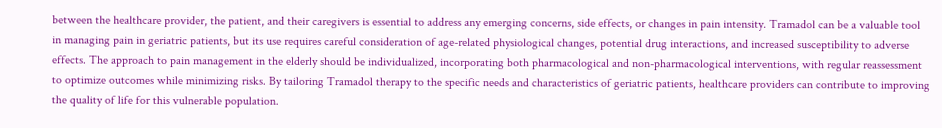between the healthcare provider, the patient, and their caregivers is essential to address any emerging concerns, side effects, or changes in pain intensity. Tramadol can be a valuable tool in managing pain in geriatric patients, but its use requires careful consideration of age-related physiological changes, potential drug interactions, and increased susceptibility to adverse effects. The approach to pain management in the elderly should be individualized, incorporating both pharmacological and non-pharmacological interventions, with regular reassessment to optimize outcomes while minimizing risks. By tailoring Tramadol therapy to the specific needs and characteristics of geriatric patients, healthcare providers can contribute to improving the quality of life for this vulnerable population.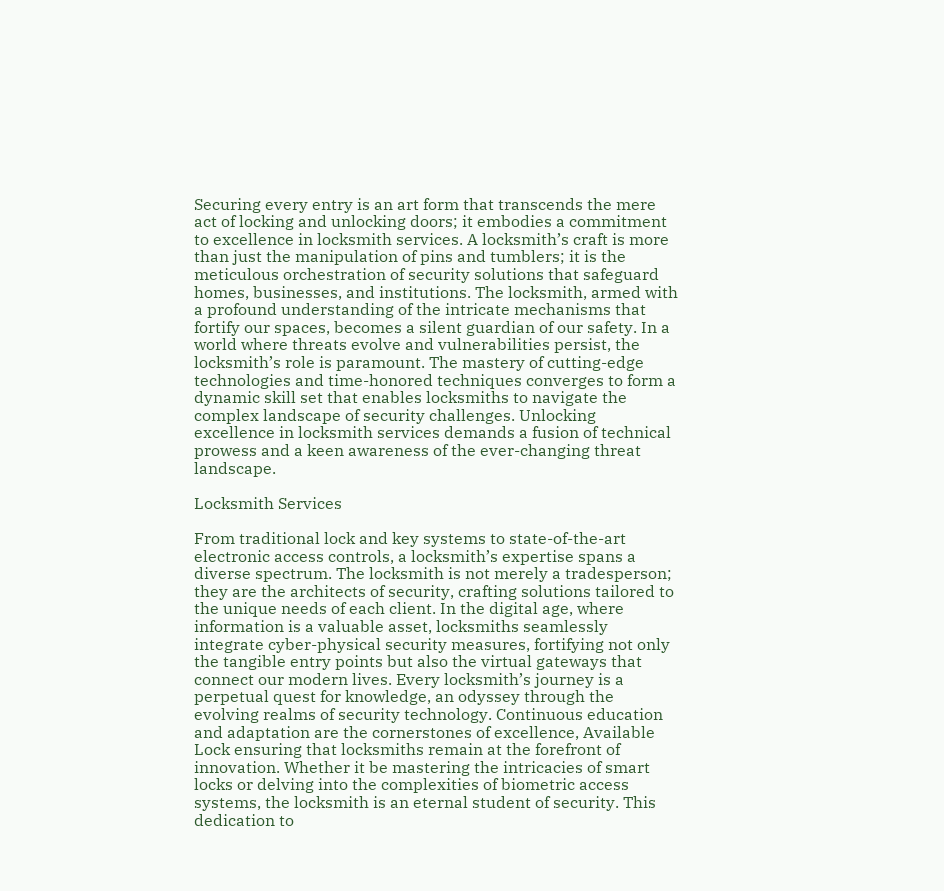Securing every entry is an art form that transcends the mere act of locking and unlocking doors; it embodies a commitment to excellence in locksmith services. A locksmith’s craft is more than just the manipulation of pins and tumblers; it is the meticulous orchestration of security solutions that safeguard homes, businesses, and institutions. The locksmith, armed with a profound understanding of the intricate mechanisms that fortify our spaces, becomes a silent guardian of our safety. In a world where threats evolve and vulnerabilities persist, the locksmith’s role is paramount. The mastery of cutting-edge technologies and time-honored techniques converges to form a dynamic skill set that enables locksmiths to navigate the complex landscape of security challenges. Unlocking excellence in locksmith services demands a fusion of technical prowess and a keen awareness of the ever-changing threat landscape.

Locksmith Services

From traditional lock and key systems to state-of-the-art electronic access controls, a locksmith’s expertise spans a diverse spectrum. The locksmith is not merely a tradesperson; they are the architects of security, crafting solutions tailored to the unique needs of each client. In the digital age, where information is a valuable asset, locksmiths seamlessly integrate cyber-physical security measures, fortifying not only the tangible entry points but also the virtual gateways that connect our modern lives. Every locksmith’s journey is a perpetual quest for knowledge, an odyssey through the evolving realms of security technology. Continuous education and adaptation are the cornerstones of excellence, Available Lock ensuring that locksmiths remain at the forefront of innovation. Whether it be mastering the intricacies of smart locks or delving into the complexities of biometric access systems, the locksmith is an eternal student of security. This dedication to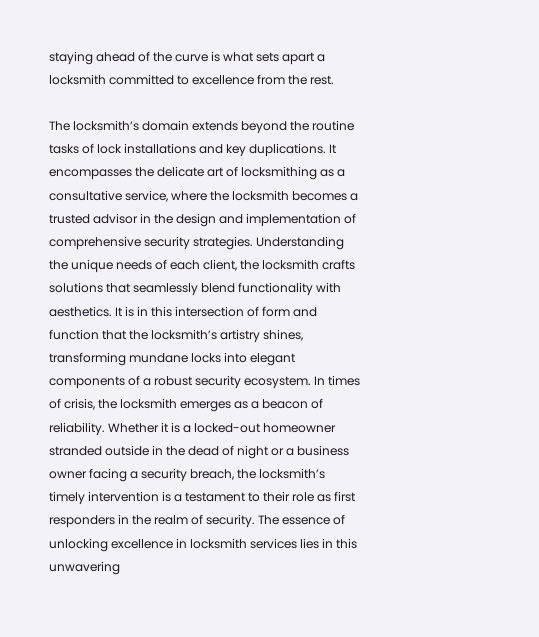staying ahead of the curve is what sets apart a locksmith committed to excellence from the rest.

The locksmith’s domain extends beyond the routine tasks of lock installations and key duplications. It encompasses the delicate art of locksmithing as a consultative service, where the locksmith becomes a trusted advisor in the design and implementation of comprehensive security strategies. Understanding the unique needs of each client, the locksmith crafts solutions that seamlessly blend functionality with aesthetics. It is in this intersection of form and function that the locksmith’s artistry shines, transforming mundane locks into elegant components of a robust security ecosystem. In times of crisis, the locksmith emerges as a beacon of reliability. Whether it is a locked-out homeowner stranded outside in the dead of night or a business owner facing a security breach, the locksmith’s timely intervention is a testament to their role as first responders in the realm of security. The essence of unlocking excellence in locksmith services lies in this unwavering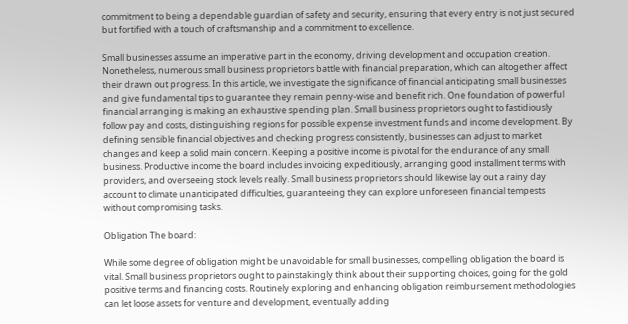commitment to being a dependable guardian of safety and security, ensuring that every entry is not just secured but fortified with a touch of craftsmanship and a commitment to excellence.

Small businesses assume an imperative part in the economy, driving development and occupation creation. Nonetheless, numerous small business proprietors battle with financial preparation, which can altogether affect their drawn out progress. In this article, we investigate the significance of financial anticipating small businesses and give fundamental tips to guarantee they remain penny-wise and benefit rich. One foundation of powerful financial arranging is making an exhaustive spending plan. Small business proprietors ought to fastidiously follow pay and costs, distinguishing regions for possible expense investment funds and income development. By defining sensible financial objectives and checking progress consistently, businesses can adjust to market changes and keep a solid main concern. Keeping a positive income is pivotal for the endurance of any small business. Productive income the board includes invoicing expeditiously, arranging good installment terms with providers, and overseeing stock levels really. Small business proprietors should likewise lay out a rainy day account to climate unanticipated difficulties, guaranteeing they can explore unforeseen financial tempests without compromising tasks.

Obligation The board:

While some degree of obligation might be unavoidable for small businesses, compelling obligation the board is vital. Small business proprietors ought to painstakingly think about their supporting choices, going for the gold positive terms and financing costs. Routinely exploring and enhancing obligation reimbursement methodologies can let loose assets for venture and development, eventually adding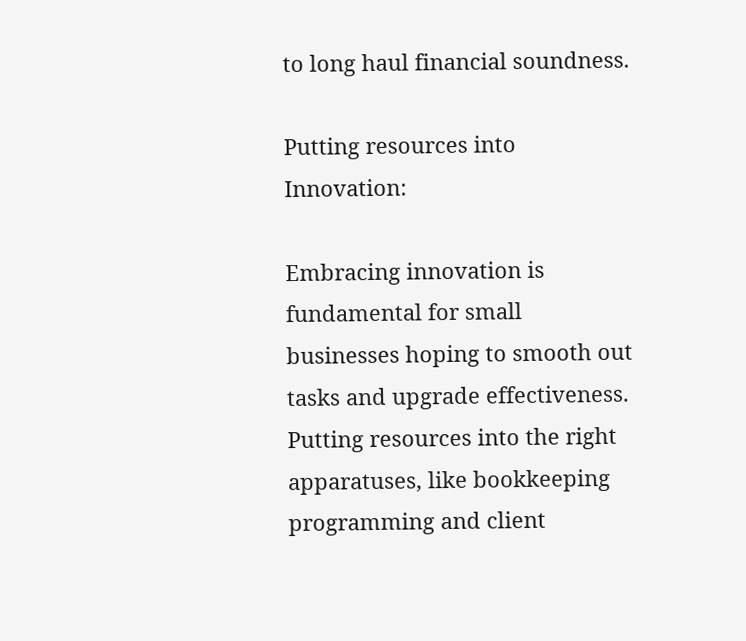to long haul financial soundness.

Putting resources into Innovation:

Embracing innovation is fundamental for small businesses hoping to smooth out tasks and upgrade effectiveness. Putting resources into the right apparatuses, like bookkeeping programming and client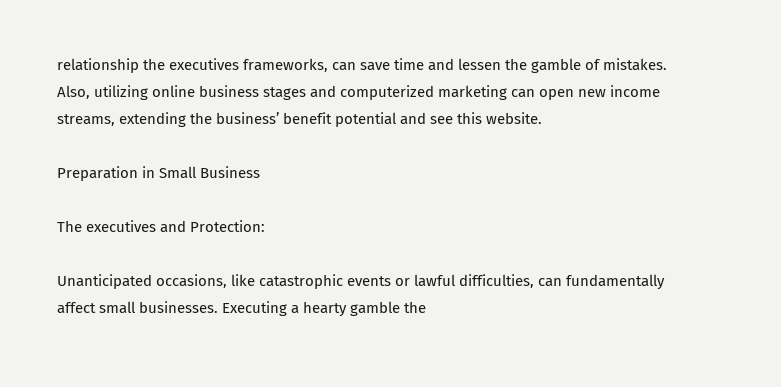relationship the executives frameworks, can save time and lessen the gamble of mistakes. Also, utilizing online business stages and computerized marketing can open new income streams, extending the business’ benefit potential and see this website.

Preparation in Small Business

The executives and Protection:

Unanticipated occasions, like catastrophic events or lawful difficulties, can fundamentally affect small businesses. Executing a hearty gamble the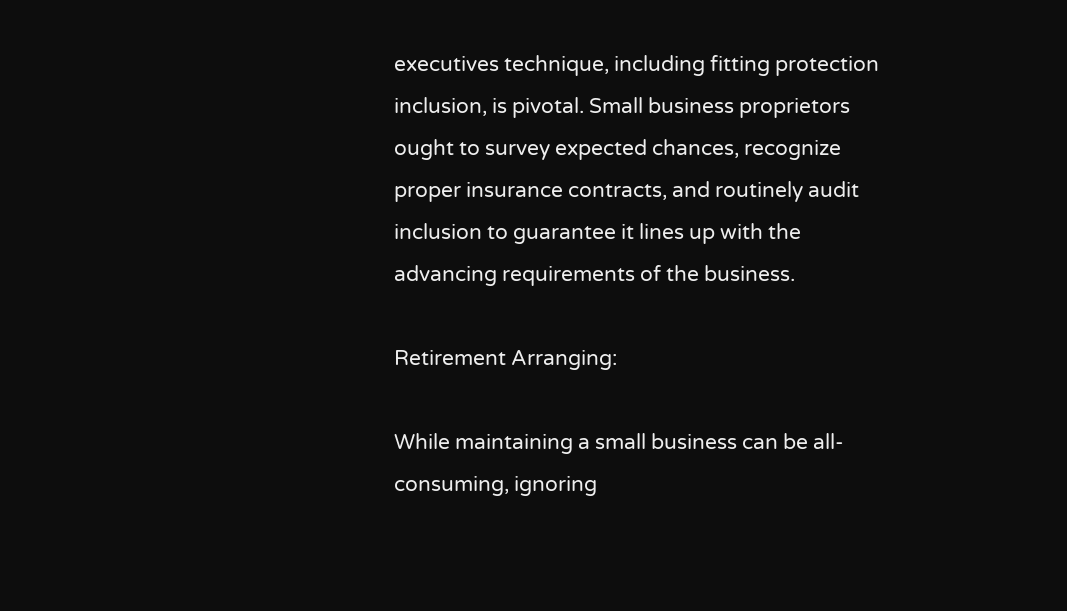executives technique, including fitting protection inclusion, is pivotal. Small business proprietors ought to survey expected chances, recognize proper insurance contracts, and routinely audit inclusion to guarantee it lines up with the advancing requirements of the business.

Retirement Arranging:

While maintaining a small business can be all-consuming, ignoring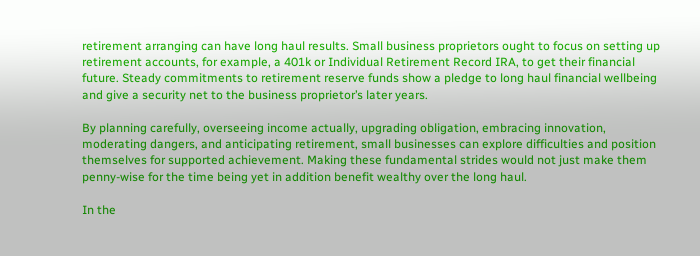retirement arranging can have long haul results. Small business proprietors ought to focus on setting up retirement accounts, for example, a 401k or Individual Retirement Record IRA, to get their financial future. Steady commitments to retirement reserve funds show a pledge to long haul financial wellbeing and give a security net to the business proprietor’s later years.

By planning carefully, overseeing income actually, upgrading obligation, embracing innovation, moderating dangers, and anticipating retirement, small businesses can explore difficulties and position themselves for supported achievement. Making these fundamental strides would not just make them penny-wise for the time being yet in addition benefit wealthy over the long haul.

In the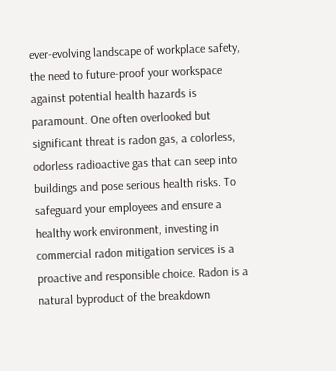ever-evolving landscape of workplace safety, the need to future-proof your workspace against potential health hazards is paramount. One often overlooked but significant threat is radon gas, a colorless, odorless radioactive gas that can seep into buildings and pose serious health risks. To safeguard your employees and ensure a healthy work environment, investing in commercial radon mitigation services is a proactive and responsible choice. Radon is a natural byproduct of the breakdown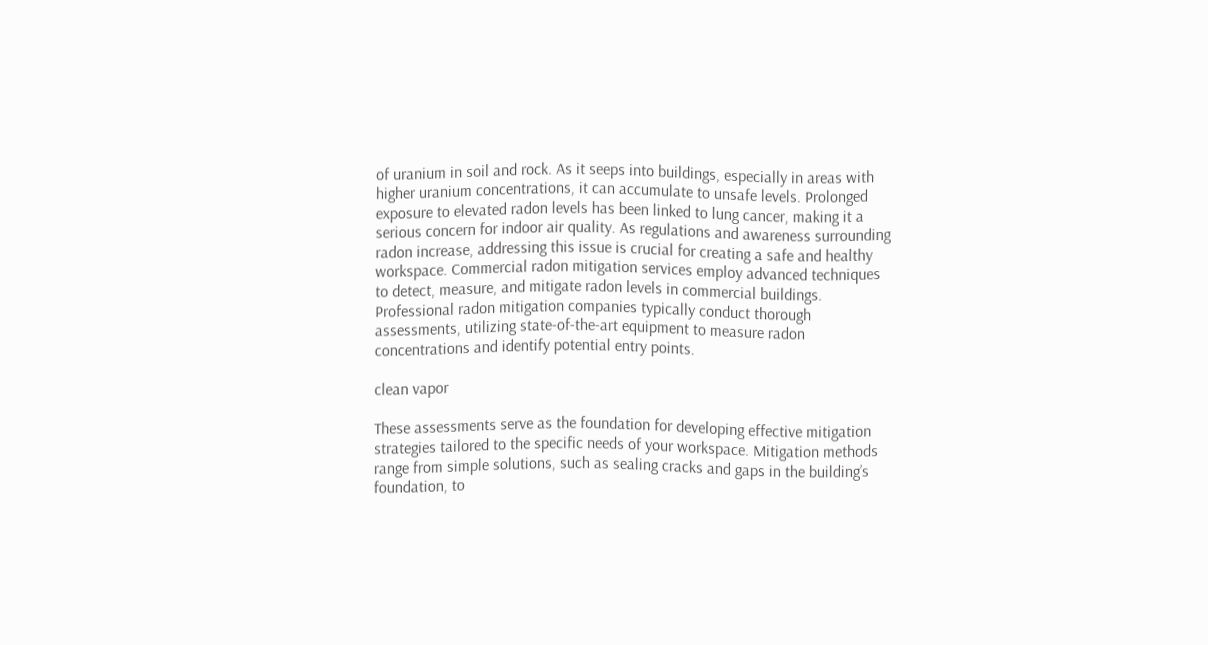of uranium in soil and rock. As it seeps into buildings, especially in areas with higher uranium concentrations, it can accumulate to unsafe levels. Prolonged exposure to elevated radon levels has been linked to lung cancer, making it a serious concern for indoor air quality. As regulations and awareness surrounding radon increase, addressing this issue is crucial for creating a safe and healthy workspace. Commercial radon mitigation services employ advanced techniques to detect, measure, and mitigate radon levels in commercial buildings. Professional radon mitigation companies typically conduct thorough assessments, utilizing state-of-the-art equipment to measure radon concentrations and identify potential entry points.

clean vapor

These assessments serve as the foundation for developing effective mitigation strategies tailored to the specific needs of your workspace. Mitigation methods range from simple solutions, such as sealing cracks and gaps in the building’s foundation, to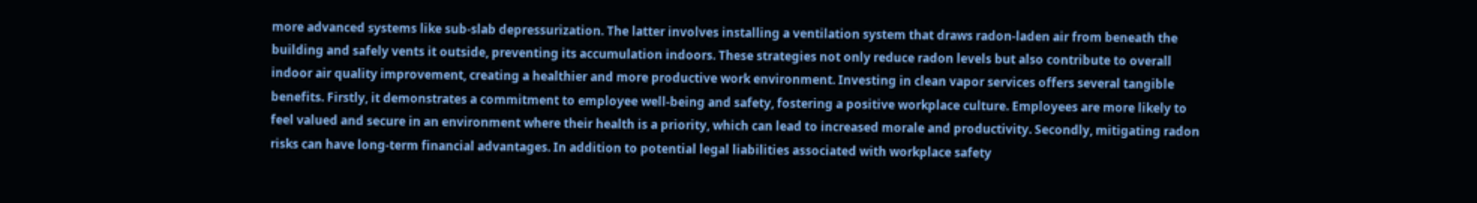more advanced systems like sub-slab depressurization. The latter involves installing a ventilation system that draws radon-laden air from beneath the building and safely vents it outside, preventing its accumulation indoors. These strategies not only reduce radon levels but also contribute to overall indoor air quality improvement, creating a healthier and more productive work environment. Investing in clean vapor services offers several tangible benefits. Firstly, it demonstrates a commitment to employee well-being and safety, fostering a positive workplace culture. Employees are more likely to feel valued and secure in an environment where their health is a priority, which can lead to increased morale and productivity. Secondly, mitigating radon risks can have long-term financial advantages. In addition to potential legal liabilities associated with workplace safety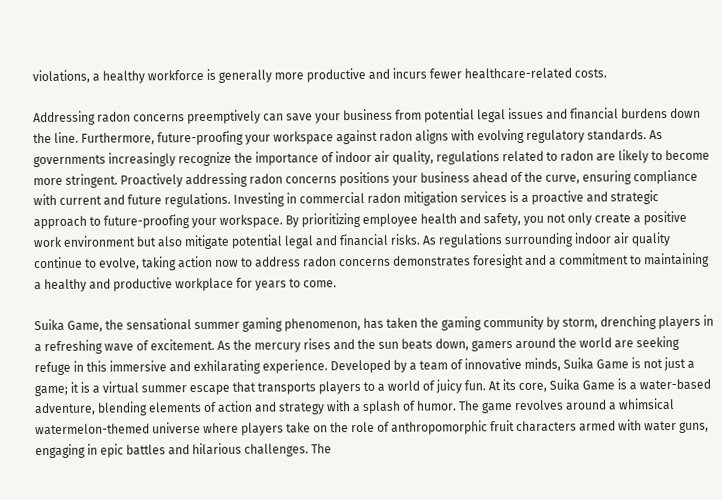violations, a healthy workforce is generally more productive and incurs fewer healthcare-related costs.

Addressing radon concerns preemptively can save your business from potential legal issues and financial burdens down the line. Furthermore, future-proofing your workspace against radon aligns with evolving regulatory standards. As governments increasingly recognize the importance of indoor air quality, regulations related to radon are likely to become more stringent. Proactively addressing radon concerns positions your business ahead of the curve, ensuring compliance with current and future regulations. Investing in commercial radon mitigation services is a proactive and strategic approach to future-proofing your workspace. By prioritizing employee health and safety, you not only create a positive work environment but also mitigate potential legal and financial risks. As regulations surrounding indoor air quality continue to evolve, taking action now to address radon concerns demonstrates foresight and a commitment to maintaining a healthy and productive workplace for years to come.

Suika Game, the sensational summer gaming phenomenon, has taken the gaming community by storm, drenching players in a refreshing wave of excitement. As the mercury rises and the sun beats down, gamers around the world are seeking refuge in this immersive and exhilarating experience. Developed by a team of innovative minds, Suika Game is not just a game; it is a virtual summer escape that transports players to a world of juicy fun. At its core, Suika Game is a water-based adventure, blending elements of action and strategy with a splash of humor. The game revolves around a whimsical watermelon-themed universe where players take on the role of anthropomorphic fruit characters armed with water guns, engaging in epic battles and hilarious challenges. The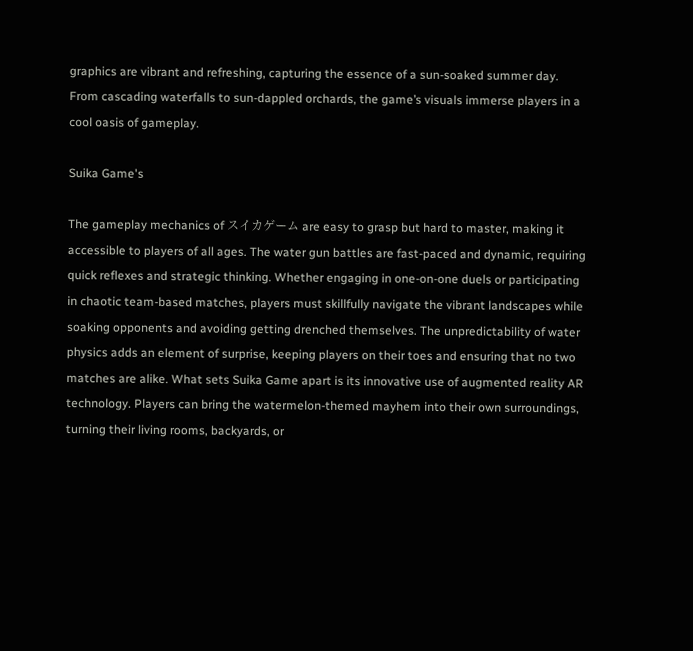graphics are vibrant and refreshing, capturing the essence of a sun-soaked summer day. From cascading waterfalls to sun-dappled orchards, the game’s visuals immerse players in a cool oasis of gameplay.

Suika Game's

The gameplay mechanics of スイカゲーム are easy to grasp but hard to master, making it accessible to players of all ages. The water gun battles are fast-paced and dynamic, requiring quick reflexes and strategic thinking. Whether engaging in one-on-one duels or participating in chaotic team-based matches, players must skillfully navigate the vibrant landscapes while soaking opponents and avoiding getting drenched themselves. The unpredictability of water physics adds an element of surprise, keeping players on their toes and ensuring that no two matches are alike. What sets Suika Game apart is its innovative use of augmented reality AR technology. Players can bring the watermelon-themed mayhem into their own surroundings, turning their living rooms, backyards, or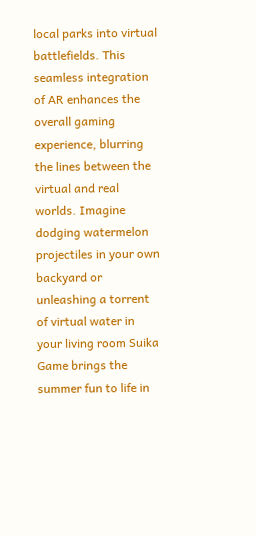local parks into virtual battlefields. This seamless integration of AR enhances the overall gaming experience, blurring the lines between the virtual and real worlds. Imagine dodging watermelon projectiles in your own backyard or unleashing a torrent of virtual water in your living room Suika Game brings the summer fun to life in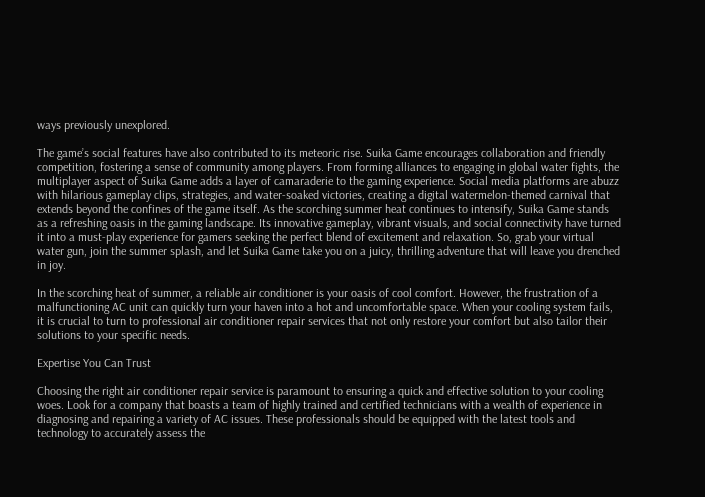ways previously unexplored.

The game’s social features have also contributed to its meteoric rise. Suika Game encourages collaboration and friendly competition, fostering a sense of community among players. From forming alliances to engaging in global water fights, the multiplayer aspect of Suika Game adds a layer of camaraderie to the gaming experience. Social media platforms are abuzz with hilarious gameplay clips, strategies, and water-soaked victories, creating a digital watermelon-themed carnival that extends beyond the confines of the game itself. As the scorching summer heat continues to intensify, Suika Game stands as a refreshing oasis in the gaming landscape. Its innovative gameplay, vibrant visuals, and social connectivity have turned it into a must-play experience for gamers seeking the perfect blend of excitement and relaxation. So, grab your virtual water gun, join the summer splash, and let Suika Game take you on a juicy, thrilling adventure that will leave you drenched in joy.

In the scorching heat of summer, a reliable air conditioner is your oasis of cool comfort. However, the frustration of a malfunctioning AC unit can quickly turn your haven into a hot and uncomfortable space. When your cooling system fails, it is crucial to turn to professional air conditioner repair services that not only restore your comfort but also tailor their solutions to your specific needs.

Expertise You Can Trust

Choosing the right air conditioner repair service is paramount to ensuring a quick and effective solution to your cooling woes. Look for a company that boasts a team of highly trained and certified technicians with a wealth of experience in diagnosing and repairing a variety of AC issues. These professionals should be equipped with the latest tools and technology to accurately assess the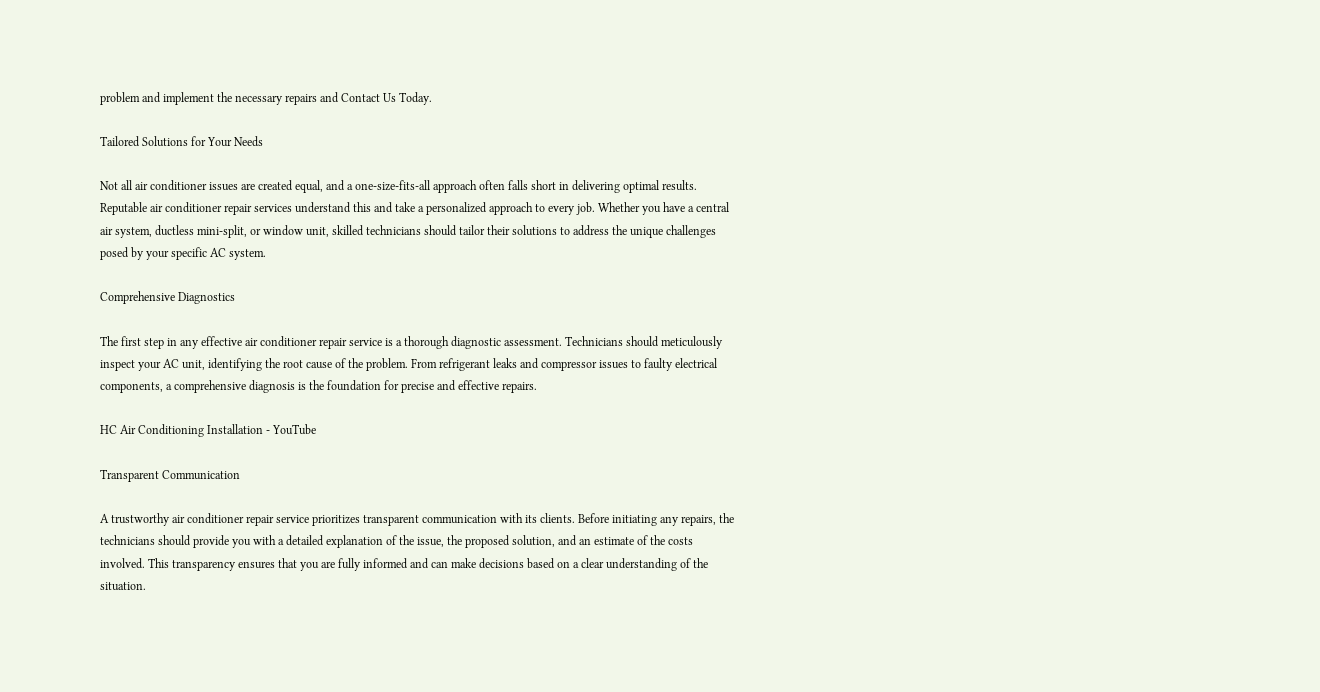problem and implement the necessary repairs and Contact Us Today.

Tailored Solutions for Your Needs

Not all air conditioner issues are created equal, and a one-size-fits-all approach often falls short in delivering optimal results. Reputable air conditioner repair services understand this and take a personalized approach to every job. Whether you have a central air system, ductless mini-split, or window unit, skilled technicians should tailor their solutions to address the unique challenges posed by your specific AC system.

Comprehensive Diagnostics

The first step in any effective air conditioner repair service is a thorough diagnostic assessment. Technicians should meticulously inspect your AC unit, identifying the root cause of the problem. From refrigerant leaks and compressor issues to faulty electrical components, a comprehensive diagnosis is the foundation for precise and effective repairs.

HC Air Conditioning Installation - YouTube

Transparent Communication

A trustworthy air conditioner repair service prioritizes transparent communication with its clients. Before initiating any repairs, the technicians should provide you with a detailed explanation of the issue, the proposed solution, and an estimate of the costs involved. This transparency ensures that you are fully informed and can make decisions based on a clear understanding of the situation.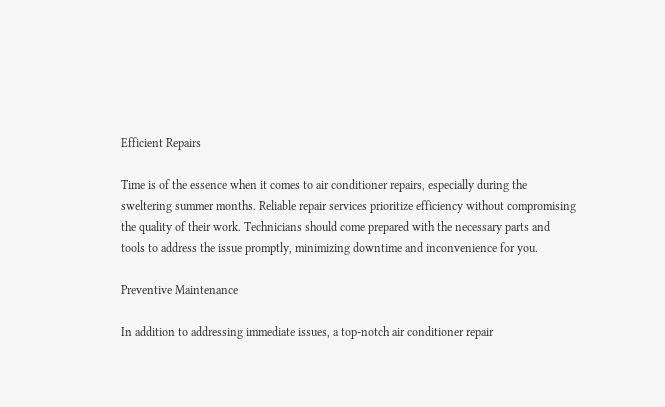Efficient Repairs

Time is of the essence when it comes to air conditioner repairs, especially during the sweltering summer months. Reliable repair services prioritize efficiency without compromising the quality of their work. Technicians should come prepared with the necessary parts and tools to address the issue promptly, minimizing downtime and inconvenience for you.

Preventive Maintenance

In addition to addressing immediate issues, a top-notch air conditioner repair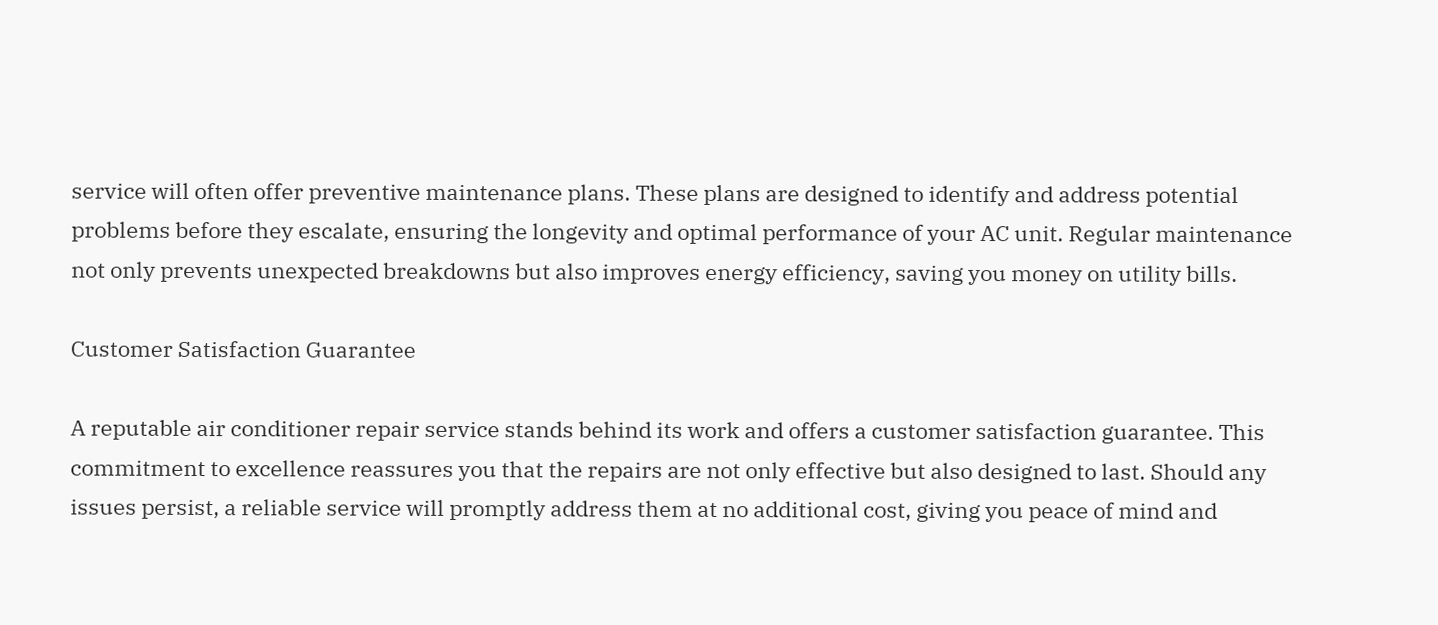service will often offer preventive maintenance plans. These plans are designed to identify and address potential problems before they escalate, ensuring the longevity and optimal performance of your AC unit. Regular maintenance not only prevents unexpected breakdowns but also improves energy efficiency, saving you money on utility bills.

Customer Satisfaction Guarantee

A reputable air conditioner repair service stands behind its work and offers a customer satisfaction guarantee. This commitment to excellence reassures you that the repairs are not only effective but also designed to last. Should any issues persist, a reliable service will promptly address them at no additional cost, giving you peace of mind and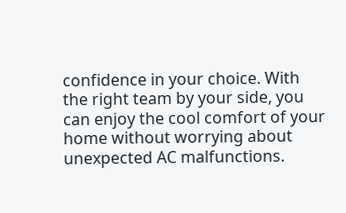confidence in your choice. With the right team by your side, you can enjoy the cool comfort of your home without worrying about unexpected AC malfunctions.